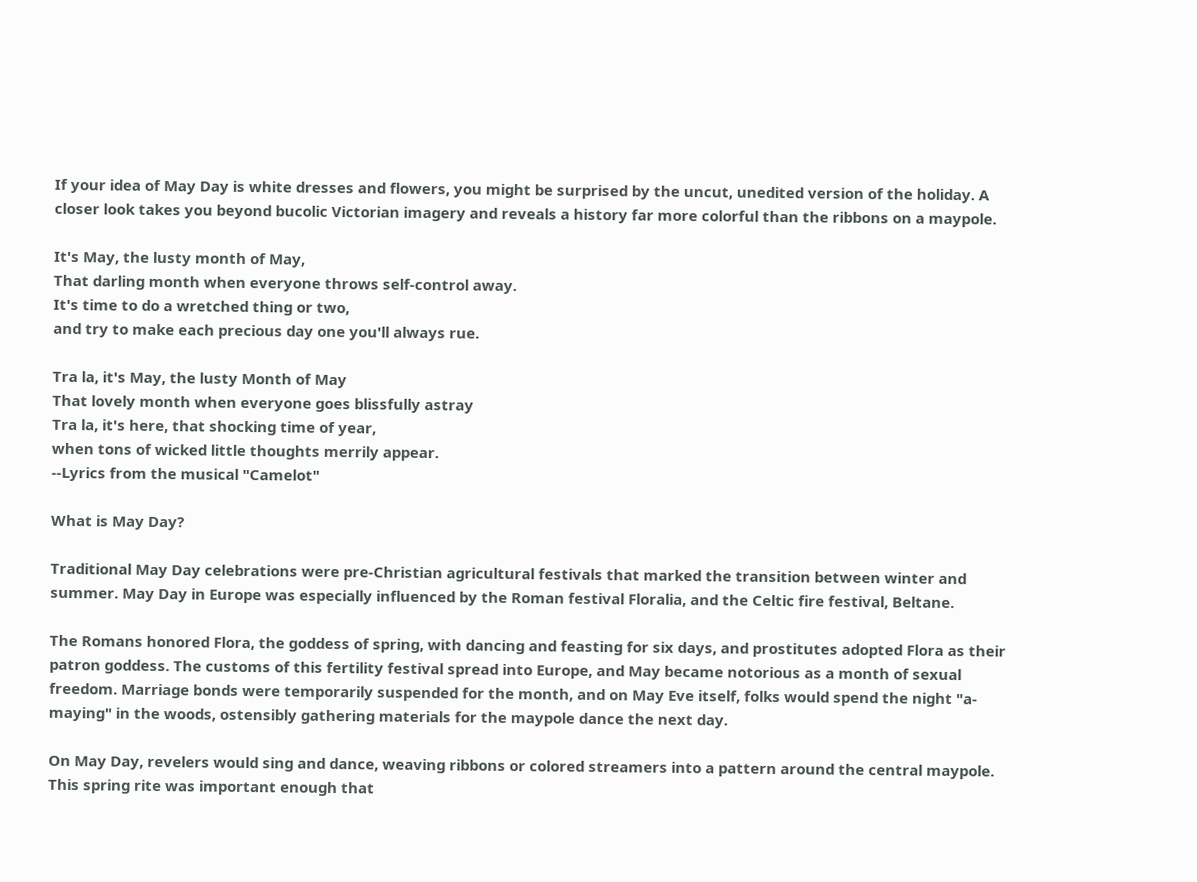If your idea of May Day is white dresses and flowers, you might be surprised by the uncut, unedited version of the holiday. A closer look takes you beyond bucolic Victorian imagery and reveals a history far more colorful than the ribbons on a maypole.

It's May, the lusty month of May,
That darling month when everyone throws self-control away.
It's time to do a wretched thing or two,
and try to make each precious day one you'll always rue.

Tra la, it's May, the lusty Month of May
That lovely month when everyone goes blissfully astray
Tra la, it's here, that shocking time of year,
when tons of wicked little thoughts merrily appear.
--Lyrics from the musical "Camelot"

What is May Day?

Traditional May Day celebrations were pre-Christian agricultural festivals that marked the transition between winter and summer. May Day in Europe was especially influenced by the Roman festival Floralia, and the Celtic fire festival, Beltane.

The Romans honored Flora, the goddess of spring, with dancing and feasting for six days, and prostitutes adopted Flora as their patron goddess. The customs of this fertility festival spread into Europe, and May became notorious as a month of sexual freedom. Marriage bonds were temporarily suspended for the month, and on May Eve itself, folks would spend the night "a-maying" in the woods, ostensibly gathering materials for the maypole dance the next day.

On May Day, revelers would sing and dance, weaving ribbons or colored streamers into a pattern around the central maypole. This spring rite was important enough that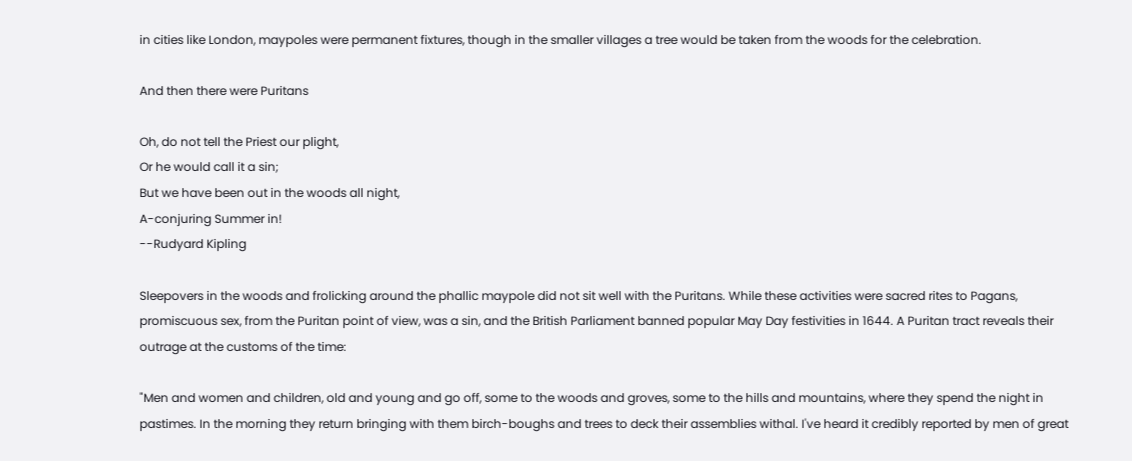in cities like London, maypoles were permanent fixtures, though in the smaller villages a tree would be taken from the woods for the celebration.

And then there were Puritans

Oh, do not tell the Priest our plight,
Or he would call it a sin;
But we have been out in the woods all night,
A-conjuring Summer in!
--Rudyard Kipling

Sleepovers in the woods and frolicking around the phallic maypole did not sit well with the Puritans. While these activities were sacred rites to Pagans, promiscuous sex, from the Puritan point of view, was a sin, and the British Parliament banned popular May Day festivities in 1644. A Puritan tract reveals their outrage at the customs of the time:

"Men and women and children, old and young and go off, some to the woods and groves, some to the hills and mountains, where they spend the night in pastimes. In the morning they return bringing with them birch-boughs and trees to deck their assemblies withal. I've heard it credibly reported by men of great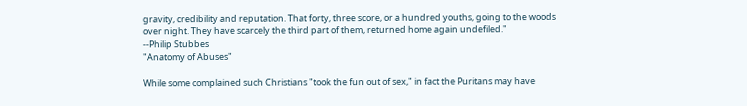gravity, credibility and reputation. That forty, three score, or a hundred youths, going to the woods over night. They have scarcely the third part of them, returned home again undefiled."
--Philip Stubbes
"Anatomy of Abuses"

While some complained such Christians "took the fun out of sex," in fact the Puritans may have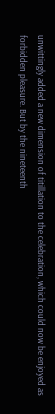unwittingly added a new dimension of titillation to the celebration, which could now be enjoyed as forbidden pleasure. But by the nineteenth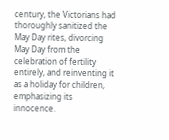century, the Victorians had thoroughly sanitized the May Day rites, divorcing May Day from the celebration of fertility entirely, and reinventing it as a holiday for children, emphasizing its innocence.